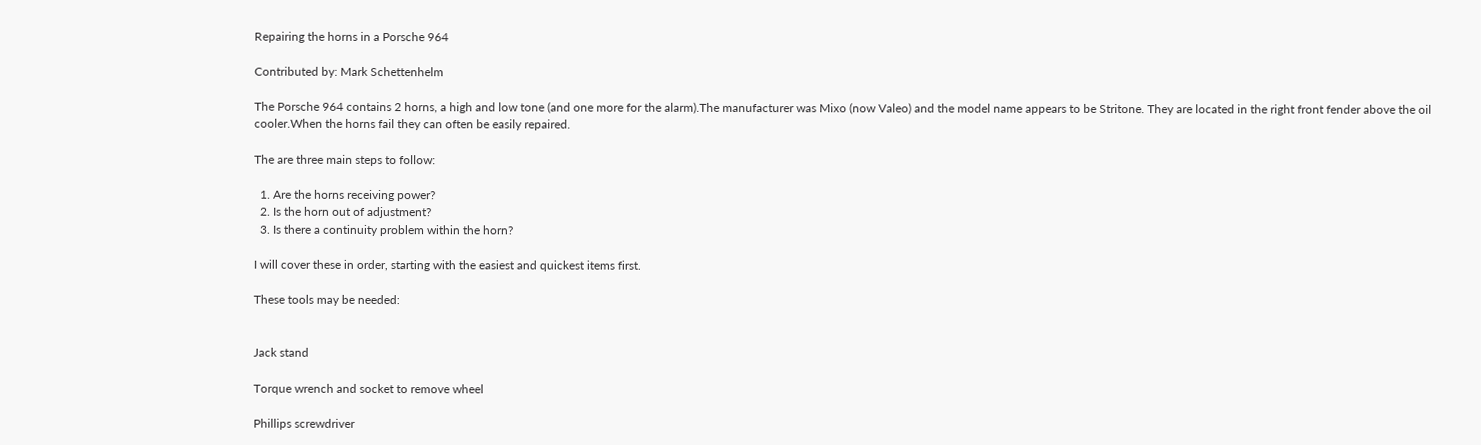Repairing the horns in a Porsche 964

Contributed by: Mark Schettenhelm

The Porsche 964 contains 2 horns, a high and low tone (and one more for the alarm).The manufacturer was Mixo (now Valeo) and the model name appears to be Stritone. They are located in the right front fender above the oil cooler.When the horns fail they can often be easily repaired.

The are three main steps to follow:

  1. Are the horns receiving power?
  2. Is the horn out of adjustment?
  3. Is there a continuity problem within the horn?

I will cover these in order, starting with the easiest and quickest items first.

These tools may be needed:


Jack stand

Torque wrench and socket to remove wheel

Phillips screwdriver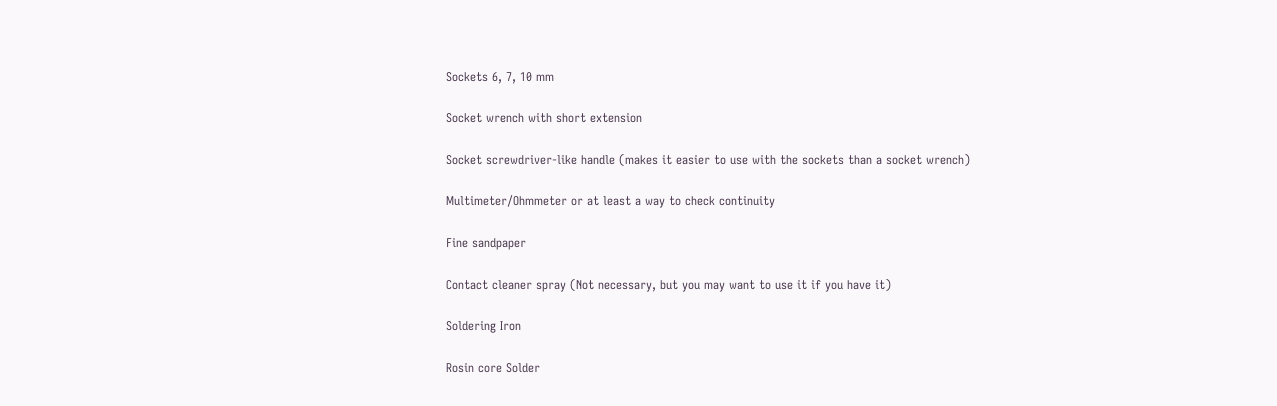Sockets 6, 7, 10 mm

Socket wrench with short extension

Socket screwdriver-like handle (makes it easier to use with the sockets than a socket wrench)

Multimeter/Ohmmeter or at least a way to check continuity

Fine sandpaper

Contact cleaner spray (Not necessary, but you may want to use it if you have it)

Soldering Iron

Rosin core Solder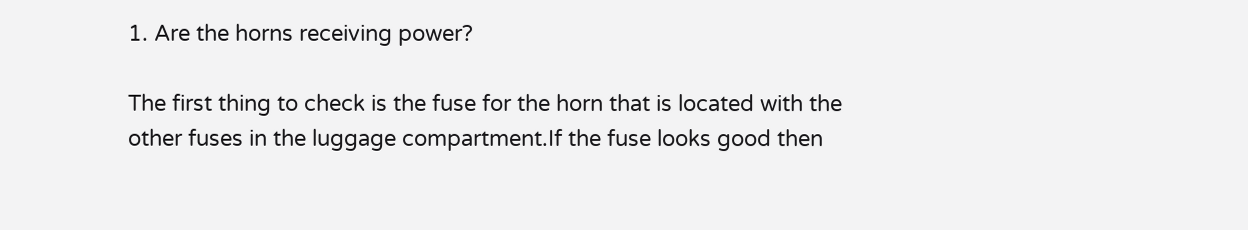1. Are the horns receiving power?

The first thing to check is the fuse for the horn that is located with the other fuses in the luggage compartment.If the fuse looks good then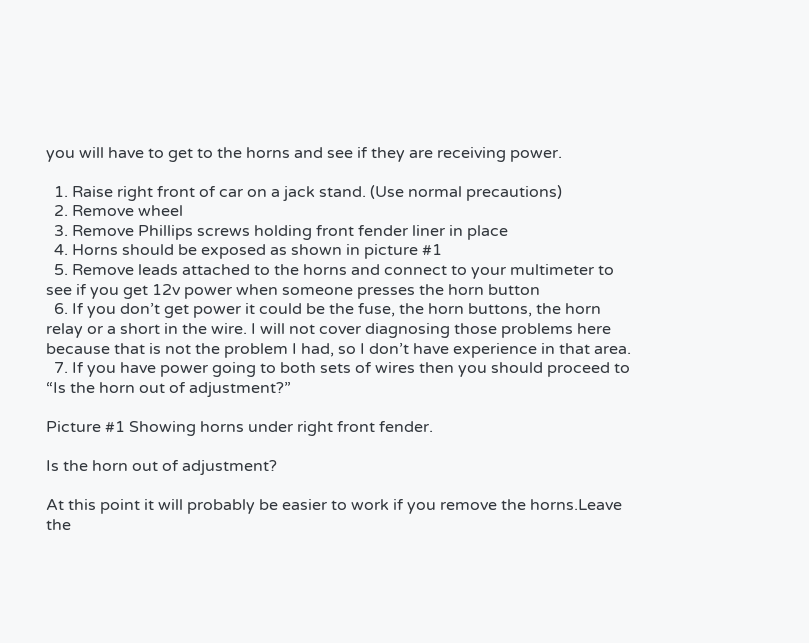you will have to get to the horns and see if they are receiving power.

  1. Raise right front of car on a jack stand. (Use normal precautions)
  2. Remove wheel
  3. Remove Phillips screws holding front fender liner in place
  4. Horns should be exposed as shown in picture #1
  5. Remove leads attached to the horns and connect to your multimeter to see if you get 12v power when someone presses the horn button
  6. If you don’t get power it could be the fuse, the horn buttons, the horn relay or a short in the wire. I will not cover diagnosing those problems here because that is not the problem I had, so I don’t have experience in that area.
  7. If you have power going to both sets of wires then you should proceed to “Is the horn out of adjustment?”

Picture #1 Showing horns under right front fender.

Is the horn out of adjustment?

At this point it will probably be easier to work if you remove the horns.Leave the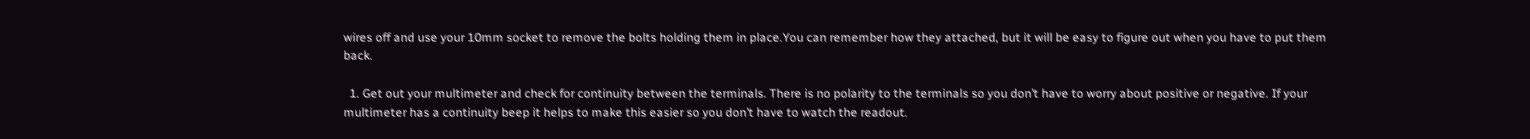wires off and use your 10mm socket to remove the bolts holding them in place.You can remember how they attached, but it will be easy to figure out when you have to put them back.

  1. Get out your multimeter and check for continuity between the terminals. There is no polarity to the terminals so you don’t have to worry about positive or negative. If your multimeter has a continuity beep it helps to make this easier so you don’t have to watch the readout.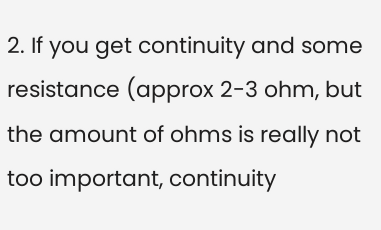2. If you get continuity and some resistance (approx 2-3 ohm, but the amount of ohms is really not too important, continuity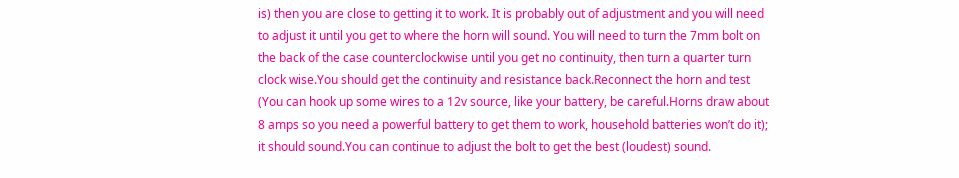is) then you are close to getting it to work. It is probably out of adjustment and you will need to adjust it until you get to where the horn will sound. You will need to turn the 7mm bolt on the back of the case counterclockwise until you get no continuity, then turn a quarter turn clock wise.You should get the continuity and resistance back.Reconnect the horn and test (You can hook up some wires to a 12v source, like your battery, be careful.Horns draw about 8 amps so you need a powerful battery to get them to work, household batteries won’t do it); it should sound.You can continue to adjust the bolt to get the best (loudest) sound.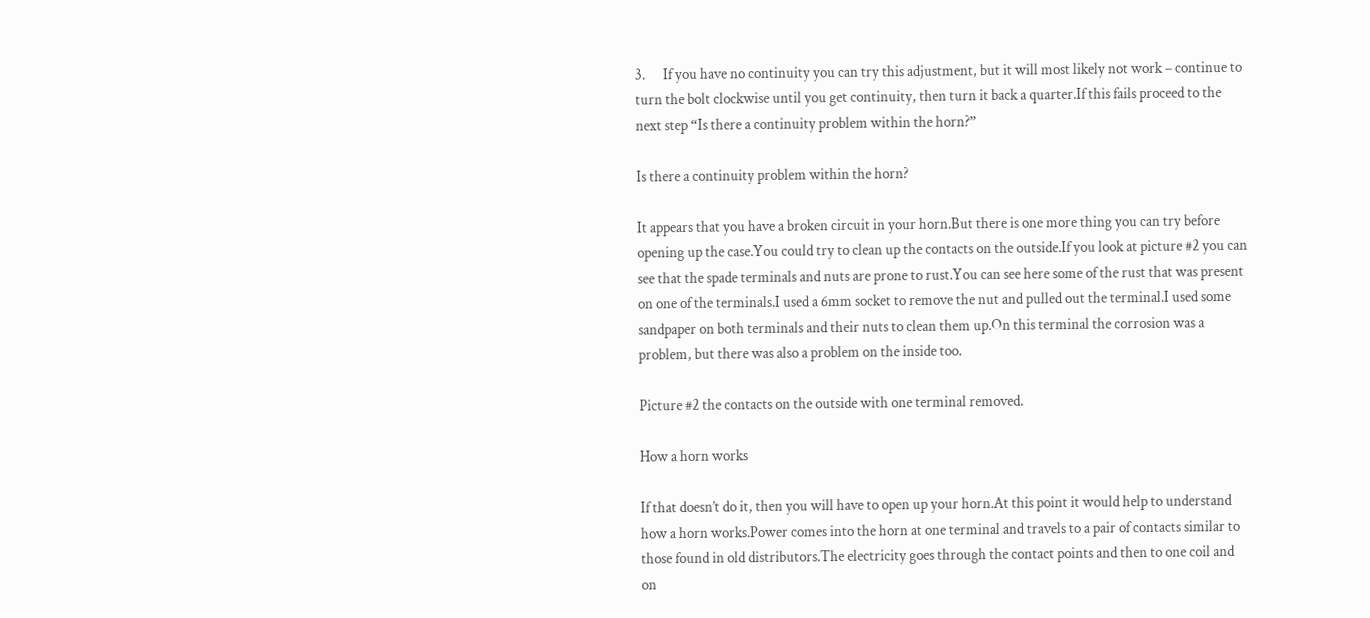3.      If you have no continuity you can try this adjustment, but it will most likely not work – continue to turn the bolt clockwise until you get continuity, then turn it back a quarter.If this fails proceed to the next step “Is there a continuity problem within the horn?”

Is there a continuity problem within the horn?

It appears that you have a broken circuit in your horn.But there is one more thing you can try before opening up the case.You could try to clean up the contacts on the outside.If you look at picture #2 you can see that the spade terminals and nuts are prone to rust.You can see here some of the rust that was present on one of the terminals.I used a 6mm socket to remove the nut and pulled out the terminal.I used some sandpaper on both terminals and their nuts to clean them up.On this terminal the corrosion was a problem, but there was also a problem on the inside too.

Picture #2 the contacts on the outside with one terminal removed.

How a horn works

If that doesn’t do it, then you will have to open up your horn.At this point it would help to understand how a horn works.Power comes into the horn at one terminal and travels to a pair of contacts similar to those found in old distributors.The electricity goes through the contact points and then to one coil and on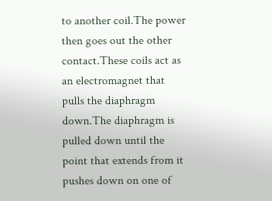to another coil.The power then goes out the other contact.These coils act as an electromagnet that pulls the diaphragm down.The diaphragm is pulled down until the point that extends from it pushes down on one of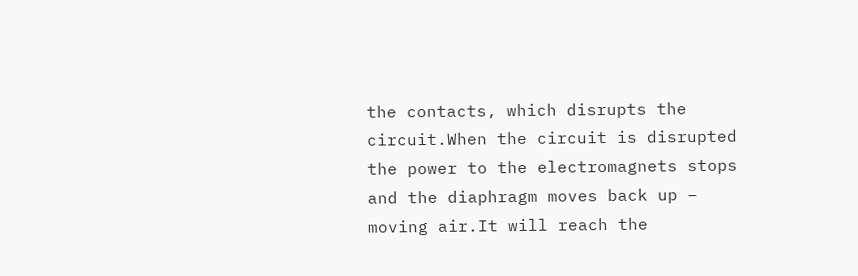the contacts, which disrupts the circuit.When the circuit is disrupted the power to the electromagnets stops and the diaphragm moves back up – moving air.It will reach the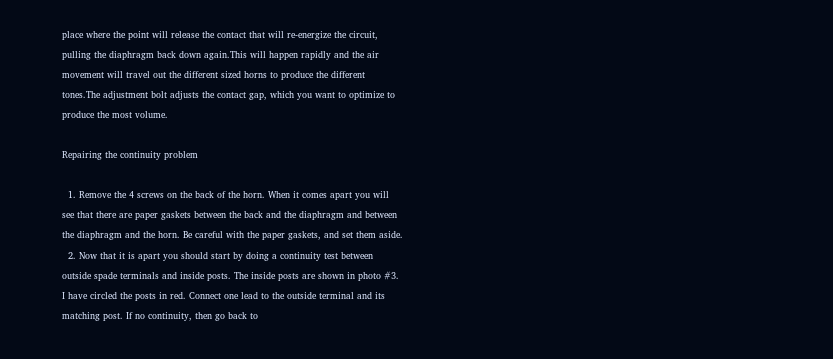place where the point will release the contact that will re-energize the circuit, pulling the diaphragm back down again.This will happen rapidly and the air movement will travel out the different sized horns to produce the different tones.The adjustment bolt adjusts the contact gap, which you want to optimize to produce the most volume.

Repairing the continuity problem

  1. Remove the 4 screws on the back of the horn. When it comes apart you will see that there are paper gaskets between the back and the diaphragm and between the diaphragm and the horn. Be careful with the paper gaskets, and set them aside.
  2. Now that it is apart you should start by doing a continuity test between outside spade terminals and inside posts. The inside posts are shown in photo #3. I have circled the posts in red. Connect one lead to the outside terminal and its matching post. If no continuity, then go back to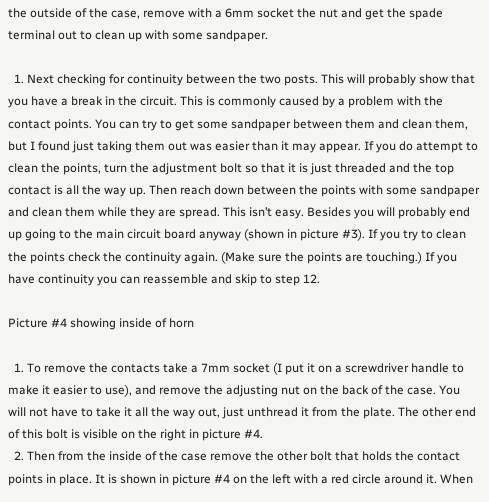the outside of the case, remove with a 6mm socket the nut and get the spade terminal out to clean up with some sandpaper.

  1. Next checking for continuity between the two posts. This will probably show that you have a break in the circuit. This is commonly caused by a problem with the contact points. You can try to get some sandpaper between them and clean them, but I found just taking them out was easier than it may appear. If you do attempt to clean the points, turn the adjustment bolt so that it is just threaded and the top contact is all the way up. Then reach down between the points with some sandpaper and clean them while they are spread. This isn’t easy. Besides you will probably end up going to the main circuit board anyway (shown in picture #3). If you try to clean the points check the continuity again. (Make sure the points are touching.) If you have continuity you can reassemble and skip to step 12.

Picture #4 showing inside of horn

  1. To remove the contacts take a 7mm socket (I put it on a screwdriver handle to make it easier to use), and remove the adjusting nut on the back of the case. You will not have to take it all the way out, just unthread it from the plate. The other end of this bolt is visible on the right in picture #4.
  2. Then from the inside of the case remove the other bolt that holds the contact points in place. It is shown in picture #4 on the left with a red circle around it. When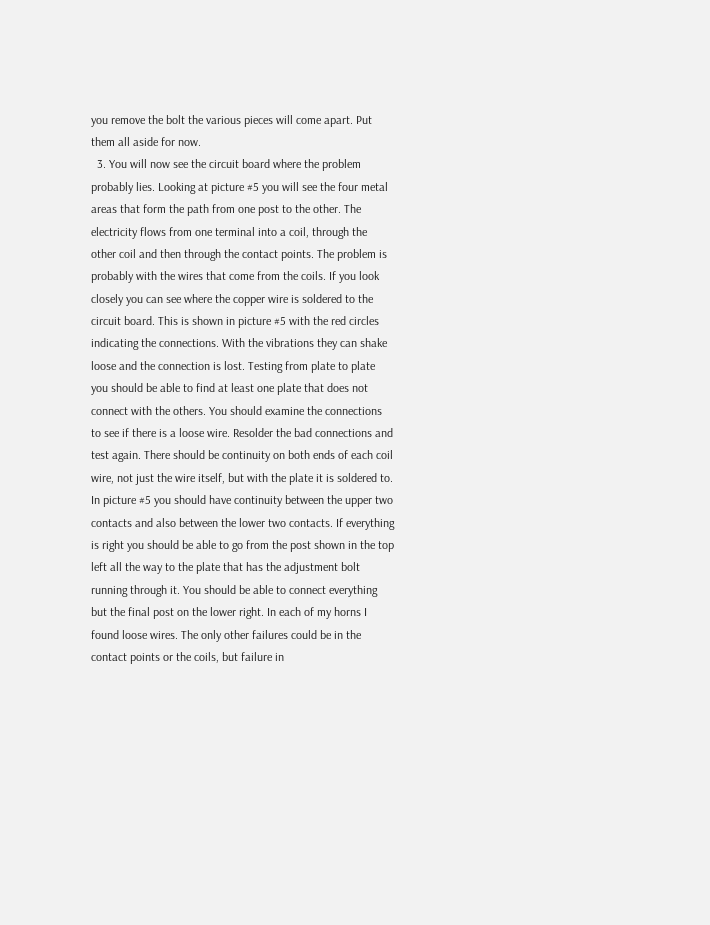you remove the bolt the various pieces will come apart. Put them all aside for now.
  3. You will now see the circuit board where the problem probably lies. Looking at picture #5 you will see the four metal areas that form the path from one post to the other. The electricity flows from one terminal into a coil, through the other coil and then through the contact points. The problem is probably with the wires that come from the coils. If you look closely you can see where the copper wire is soldered to the circuit board. This is shown in picture #5 with the red circles indicating the connections. With the vibrations they can shake loose and the connection is lost. Testing from plate to plate you should be able to find at least one plate that does not connect with the others. You should examine the connections to see if there is a loose wire. Resolder the bad connections and test again. There should be continuity on both ends of each coil wire, not just the wire itself, but with the plate it is soldered to. In picture #5 you should have continuity between the upper two contacts and also between the lower two contacts. If everything is right you should be able to go from the post shown in the top left all the way to the plate that has the adjustment bolt running through it. You should be able to connect everything but the final post on the lower right. In each of my horns I found loose wires. The only other failures could be in the contact points or the coils, but failure in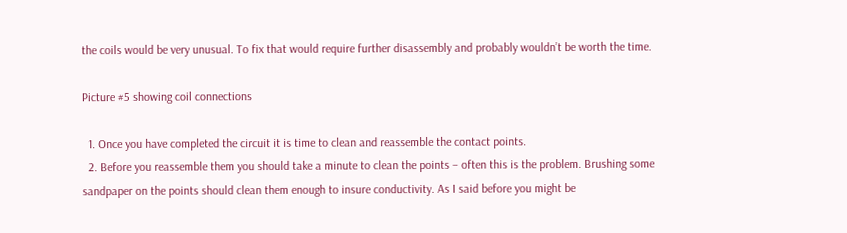the coils would be very unusual. To fix that would require further disassembly and probably wouldn’t be worth the time.

Picture #5 showing coil connections

  1. Once you have completed the circuit it is time to clean and reassemble the contact points.
  2. Before you reassemble them you should take a minute to clean the points – often this is the problem. Brushing some sandpaper on the points should clean them enough to insure conductivity. As I said before you might be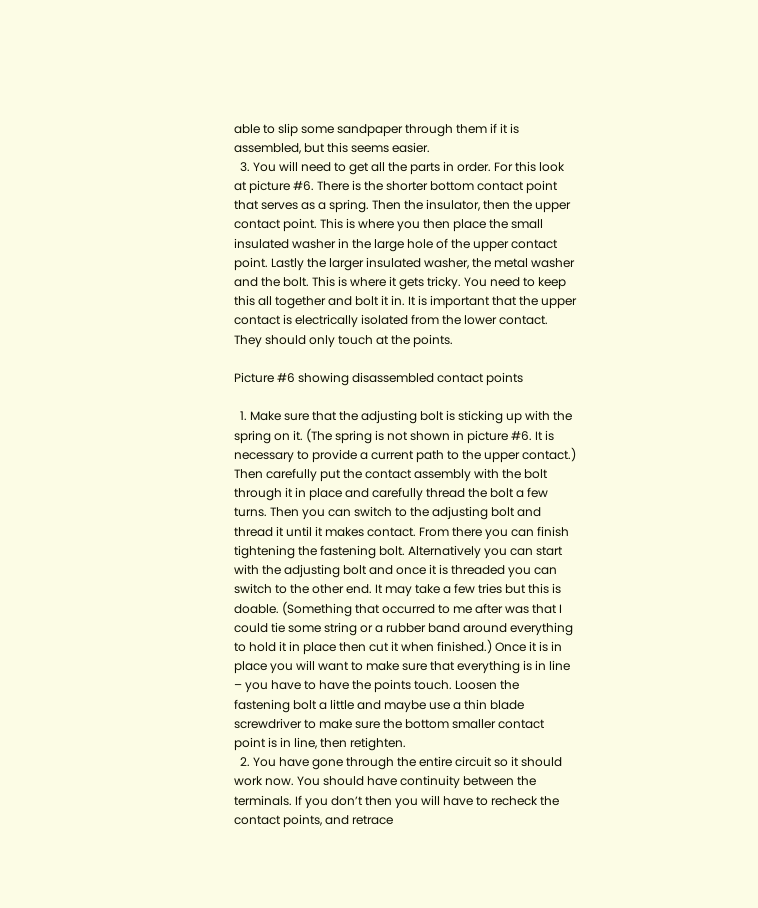able to slip some sandpaper through them if it is assembled, but this seems easier.
  3. You will need to get all the parts in order. For this look at picture #6. There is the shorter bottom contact point that serves as a spring. Then the insulator, then the upper contact point. This is where you then place the small insulated washer in the large hole of the upper contact point. Lastly the larger insulated washer, the metal washer and the bolt. This is where it gets tricky. You need to keep this all together and bolt it in. It is important that the upper contact is electrically isolated from the lower contact. They should only touch at the points.

Picture #6 showing disassembled contact points

  1. Make sure that the adjusting bolt is sticking up with the spring on it. (The spring is not shown in picture #6. It is necessary to provide a current path to the upper contact.) Then carefully put the contact assembly with the bolt through it in place and carefully thread the bolt a few turns. Then you can switch to the adjusting bolt and thread it until it makes contact. From there you can finish tightening the fastening bolt. Alternatively you can start with the adjusting bolt and once it is threaded you can switch to the other end. It may take a few tries but this is doable. (Something that occurred to me after was that I could tie some string or a rubber band around everything to hold it in place then cut it when finished.) Once it is in place you will want to make sure that everything is in line – you have to have the points touch. Loosen the fastening bolt a little and maybe use a thin blade screwdriver to make sure the bottom smaller contact point is in line, then retighten.
  2. You have gone through the entire circuit so it should work now. You should have continuity between the terminals. If you don’t then you will have to recheck the contact points, and retrace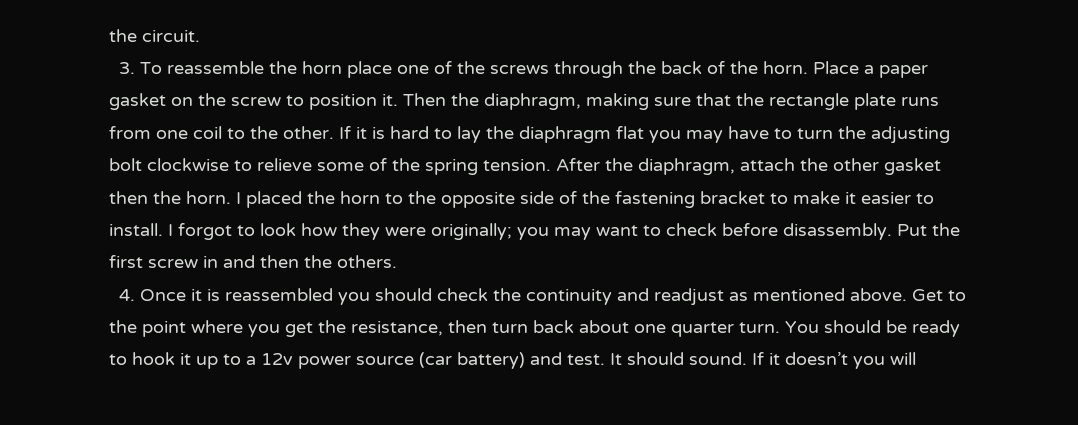the circuit.
  3. To reassemble the horn place one of the screws through the back of the horn. Place a paper gasket on the screw to position it. Then the diaphragm, making sure that the rectangle plate runs from one coil to the other. If it is hard to lay the diaphragm flat you may have to turn the adjusting bolt clockwise to relieve some of the spring tension. After the diaphragm, attach the other gasket then the horn. I placed the horn to the opposite side of the fastening bracket to make it easier to install. I forgot to look how they were originally; you may want to check before disassembly. Put the first screw in and then the others.
  4. Once it is reassembled you should check the continuity and readjust as mentioned above. Get to the point where you get the resistance, then turn back about one quarter turn. You should be ready to hook it up to a 12v power source (car battery) and test. It should sound. If it doesn’t you will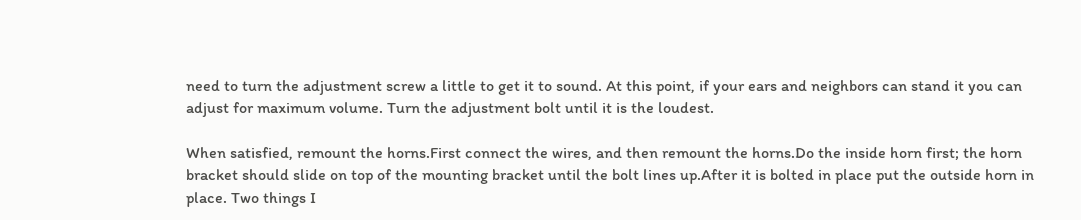need to turn the adjustment screw a little to get it to sound. At this point, if your ears and neighbors can stand it you can adjust for maximum volume. Turn the adjustment bolt until it is the loudest.

When satisfied, remount the horns.First connect the wires, and then remount the horns.Do the inside horn first; the horn bracket should slide on top of the mounting bracket until the bolt lines up.After it is bolted in place put the outside horn in place. Two things I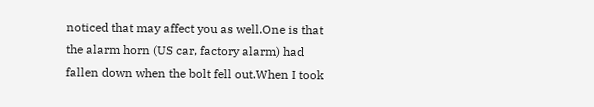noticed that may affect you as well.One is that the alarm horn (US car, factory alarm) had fallen down when the bolt fell out.When I took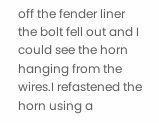off the fender liner the bolt fell out and I could see the horn hanging from the wires.I refastened the horn using a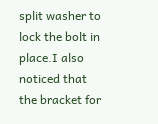split washer to lock the bolt in place.I also noticed that the bracket for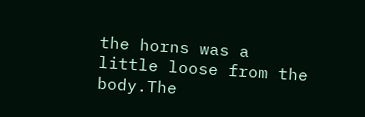the horns was a little loose from the body.The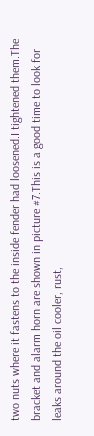two nuts where it fastens to the inside fender had loosened.I tightened them.The bracket and alarm horn are shown in picture #7.This is a good time to look for leaks around the oil cooler, rust,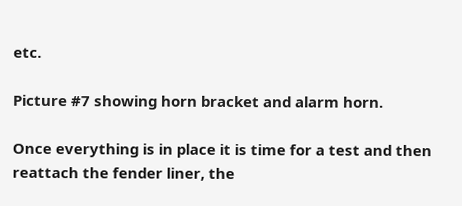etc.

Picture #7 showing horn bracket and alarm horn.

Once everything is in place it is time for a test and then reattach the fender liner, the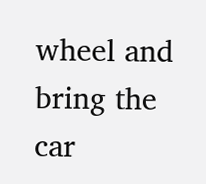wheel and bring the car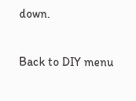down.

Back to DIY menu